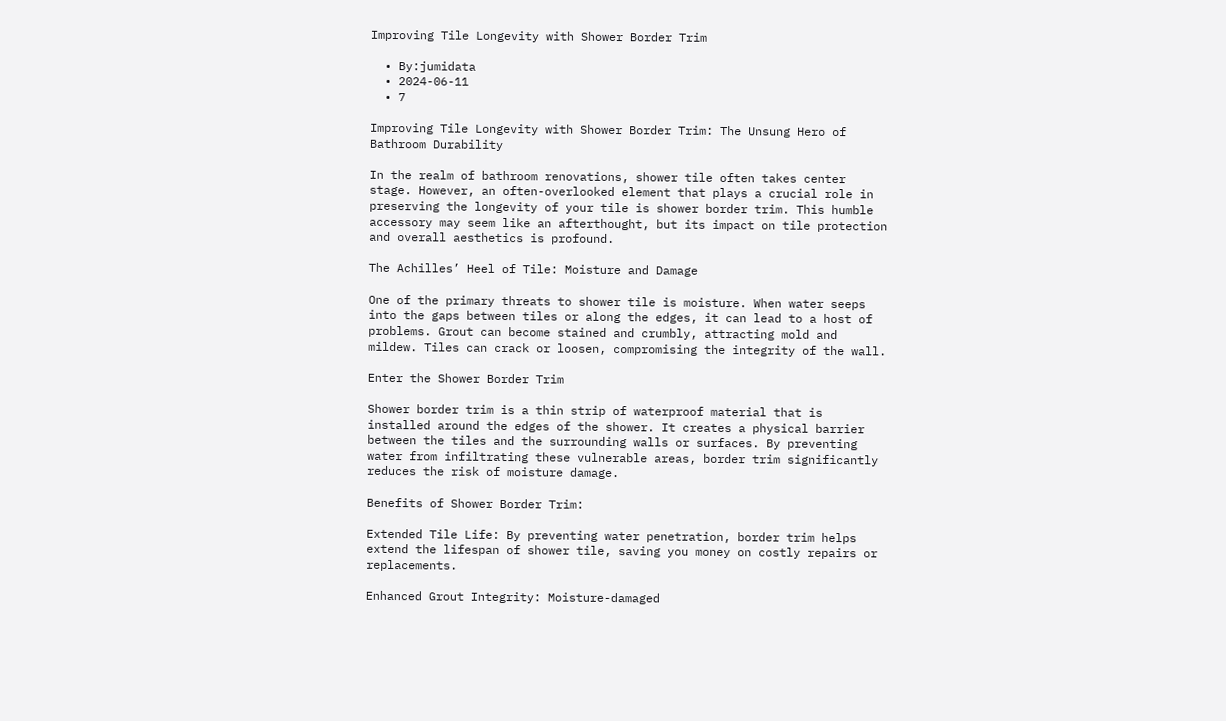Improving Tile Longevity with Shower Border Trim

  • By:jumidata
  • 2024-06-11
  • 7

Improving Tile Longevity with Shower Border Trim: The Unsung Hero of Bathroom Durability

In the realm of bathroom renovations, shower tile often takes center stage. However, an often-overlooked element that plays a crucial role in preserving the longevity of your tile is shower border trim. This humble accessory may seem like an afterthought, but its impact on tile protection and overall aesthetics is profound.

The Achilles’ Heel of Tile: Moisture and Damage

One of the primary threats to shower tile is moisture. When water seeps into the gaps between tiles or along the edges, it can lead to a host of problems. Grout can become stained and crumbly, attracting mold and mildew. Tiles can crack or loosen, compromising the integrity of the wall.

Enter the Shower Border Trim

Shower border trim is a thin strip of waterproof material that is installed around the edges of the shower. It creates a physical barrier between the tiles and the surrounding walls or surfaces. By preventing water from infiltrating these vulnerable areas, border trim significantly reduces the risk of moisture damage.

Benefits of Shower Border Trim:

Extended Tile Life: By preventing water penetration, border trim helps extend the lifespan of shower tile, saving you money on costly repairs or replacements.

Enhanced Grout Integrity: Moisture-damaged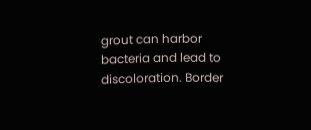grout can harbor bacteria and lead to discoloration. Border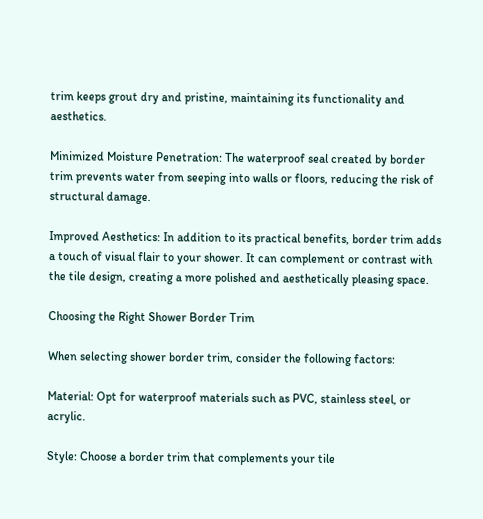trim keeps grout dry and pristine, maintaining its functionality and aesthetics.

Minimized Moisture Penetration: The waterproof seal created by border trim prevents water from seeping into walls or floors, reducing the risk of structural damage.

Improved Aesthetics: In addition to its practical benefits, border trim adds a touch of visual flair to your shower. It can complement or contrast with the tile design, creating a more polished and aesthetically pleasing space.

Choosing the Right Shower Border Trim

When selecting shower border trim, consider the following factors:

Material: Opt for waterproof materials such as PVC, stainless steel, or acrylic.

Style: Choose a border trim that complements your tile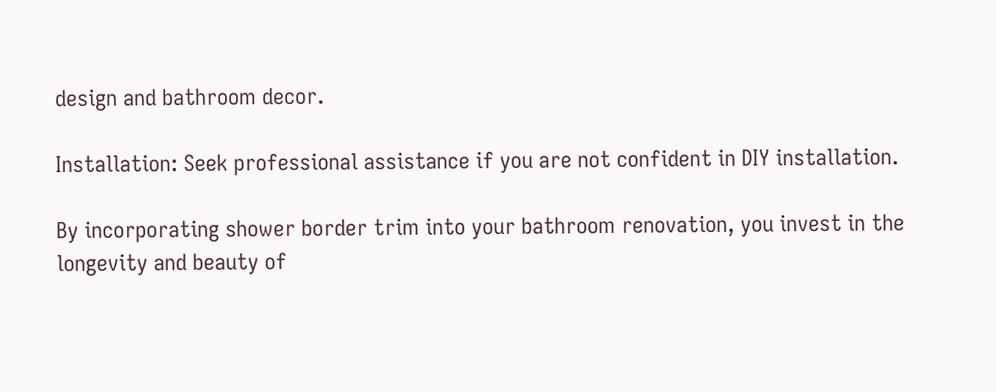design and bathroom decor.

Installation: Seek professional assistance if you are not confident in DIY installation.

By incorporating shower border trim into your bathroom renovation, you invest in the longevity and beauty of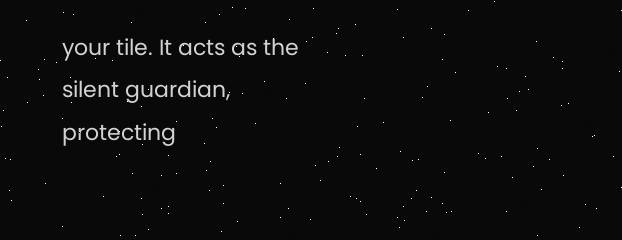your tile. It acts as the silent guardian, protecting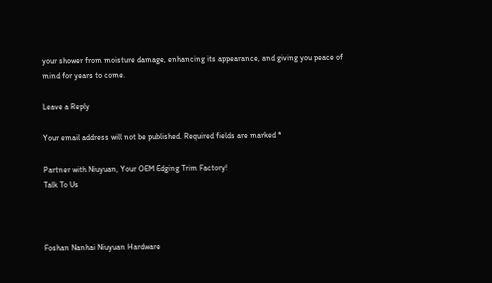your shower from moisture damage, enhancing its appearance, and giving you peace of mind for years to come.

Leave a Reply

Your email address will not be published. Required fields are marked *

Partner with Niuyuan, Your OEM Edging Trim Factory!
Talk To Us



Foshan Nanhai Niuyuan Hardware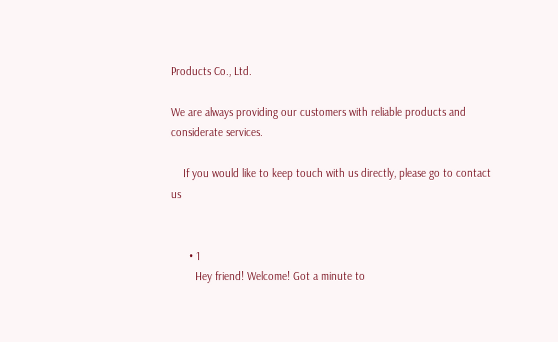Products Co., Ltd.

We are always providing our customers with reliable products and considerate services.

    If you would like to keep touch with us directly, please go to contact us


      • 1
        Hey friend! Welcome! Got a minute to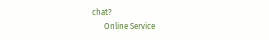chat?
      Online Service